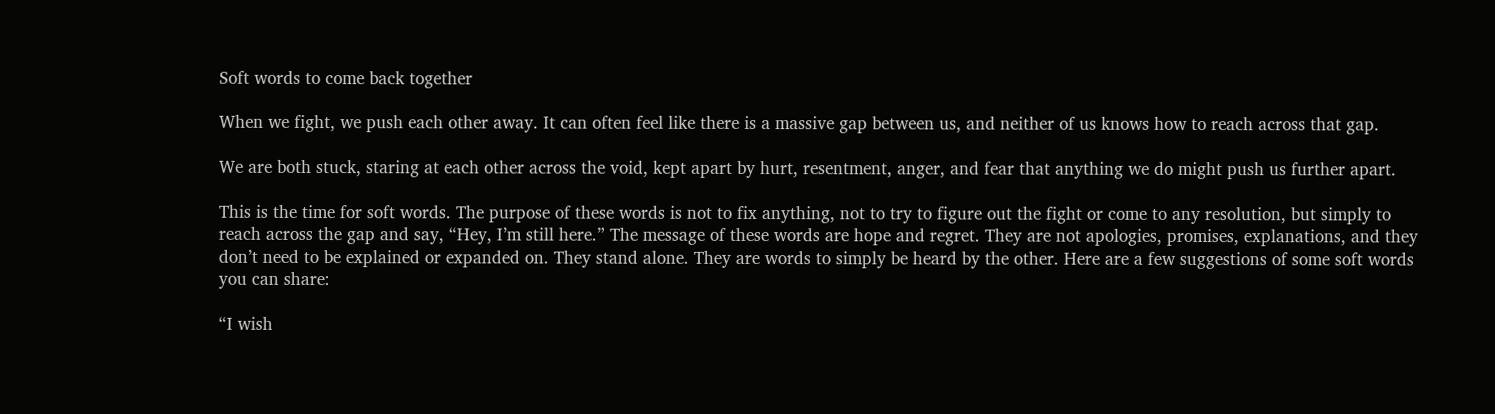Soft words to come back together

When we fight, we push each other away. It can often feel like there is a massive gap between us, and neither of us knows how to reach across that gap.

We are both stuck, staring at each other across the void, kept apart by hurt, resentment, anger, and fear that anything we do might push us further apart.

This is the time for soft words. The purpose of these words is not to fix anything, not to try to figure out the fight or come to any resolution, but simply to reach across the gap and say, “Hey, I’m still here.” The message of these words are hope and regret. They are not apologies, promises, explanations, and they don’t need to be explained or expanded on. They stand alone. They are words to simply be heard by the other. Here are a few suggestions of some soft words you can share:

“I wish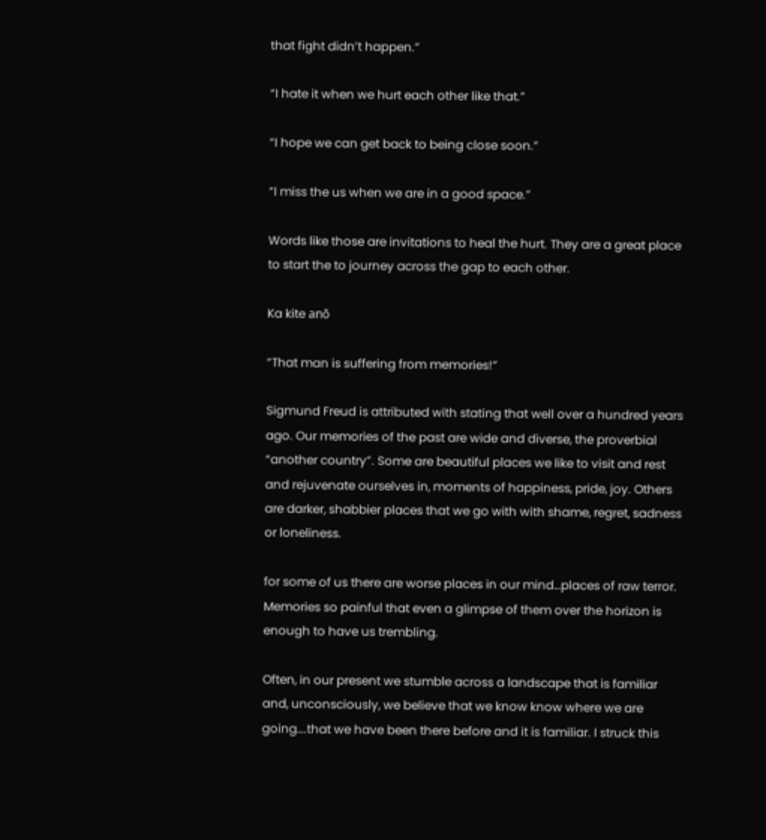that fight didn’t happen.”

“I hate it when we hurt each other like that.”

“I hope we can get back to being close soon.”

“I miss the us when we are in a good space.”

Words like those are invitations to heal the hurt. They are a great place to start the to journey across the gap to each other.

Ka kite anō

“That man is suffering from memories!”

Sigmund Freud is attributed with stating that well over a hundred years ago. Our memories of the past are wide and diverse, the proverbial “another country”. Some are beautiful places we like to visit and rest and rejuvenate ourselves in, moments of happiness, pride, joy. Others are darker, shabbier places that we go with with shame, regret, sadness or loneliness.

for some of us there are worse places in our mind…places of raw terror. Memories so painful that even a glimpse of them over the horizon is enough to have us trembling.

Often, in our present we stumble across a landscape that is familiar and, unconsciously, we believe that we know know where we are going….that we have been there before and it is familiar. I struck this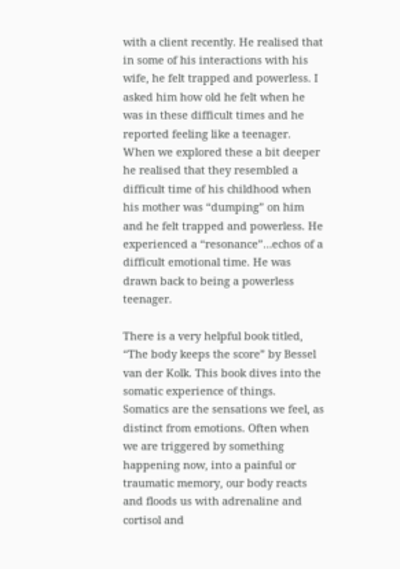with a client recently. He realised that in some of his interactions with his wife, he felt trapped and powerless. I asked him how old he felt when he was in these difficult times and he reported feeling like a teenager. When we explored these a bit deeper he realised that they resembled a difficult time of his childhood when his mother was “dumping” on him and he felt trapped and powerless. He experienced a “resonance”…echos of a difficult emotional time. He was drawn back to being a powerless teenager.

There is a very helpful book titled, “The body keeps the score” by Bessel van der Kolk. This book dives into the somatic experience of things. Somatics are the sensations we feel, as distinct from emotions. Often when we are triggered by something happening now, into a painful or traumatic memory, our body reacts and floods us with adrenaline and cortisol and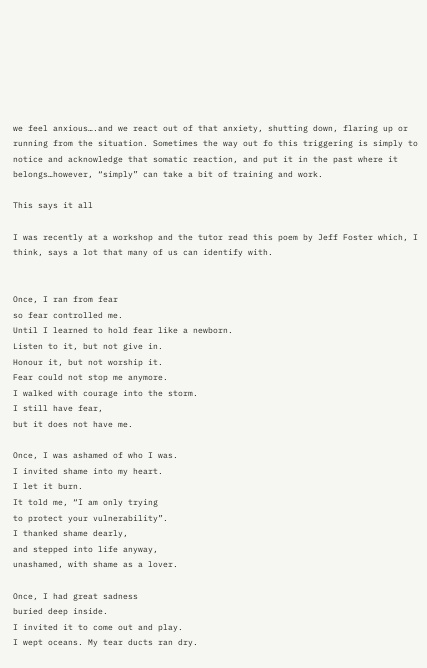we feel anxious….and we react out of that anxiety, shutting down, flaring up or running from the situation. Sometimes the way out fo this triggering is simply to notice and acknowledge that somatic reaction, and put it in the past where it belongs…however, “simply” can take a bit of training and work.

This says it all

I was recently at a workshop and the tutor read this poem by Jeff Foster which, I think, says a lot that many of us can identify with.


Once, I ran from fear
so fear controlled me.
Until I learned to hold fear like a newborn.
Listen to it, but not give in.
Honour it, but not worship it.
Fear could not stop me anymore.
I walked with courage into the storm.
I still have fear,
but it does not have me.

Once, I was ashamed of who I was.
I invited shame into my heart.
I let it burn.
It told me, “I am only trying
to protect your vulnerability”.
I thanked shame dearly,
and stepped into life anyway,
unashamed, with shame as a lover.

Once, I had great sadness
buried deep inside.
I invited it to come out and play.
I wept oceans. My tear ducts ran dry.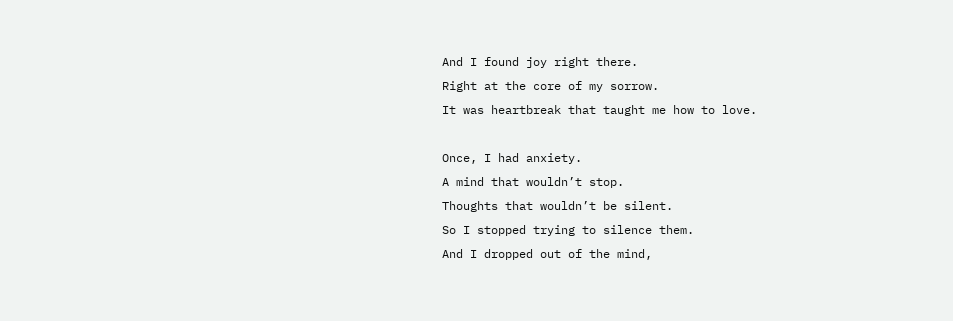And I found joy right there.
Right at the core of my sorrow.
It was heartbreak that taught me how to love.

Once, I had anxiety.
A mind that wouldn’t stop.
Thoughts that wouldn’t be silent.
So I stopped trying to silence them.
And I dropped out of the mind,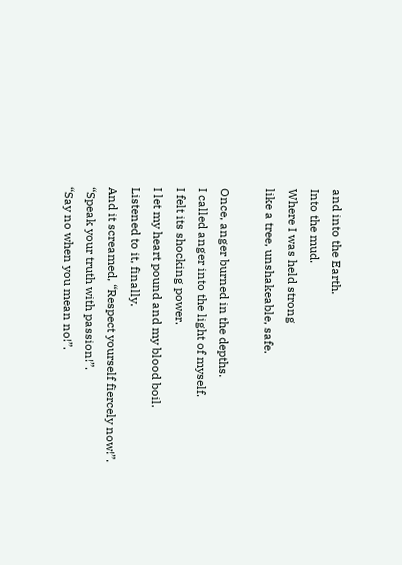and into the Earth.
Into the mud.
Where I was held strong
like a tree, unshakeable, safe.

Once, anger burned in the depths.
I called anger into the light of myself.
I felt its shocking power.
I let my heart pound and my blood boil.
Listened to it, finally.
And it screamed, “Respect yourself fiercely now!”.
“Speak your truth with passion!”.
“Say no when you mean no!”.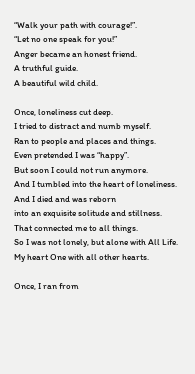“Walk your path with courage!”.
“Let no one speak for you!”
Anger became an honest friend.
A truthful guide.
A beautiful wild child.

Once, loneliness cut deep.
I tried to distract and numb myself.
Ran to people and places and things.
Even pretended I was “happy”.
But soon I could not run anymore.
And I tumbled into the heart of loneliness.
And I died and was reborn
into an exquisite solitude and stillness.
That connected me to all things.
So I was not lonely, but alone with All Life.
My heart One with all other hearts.

Once, I ran from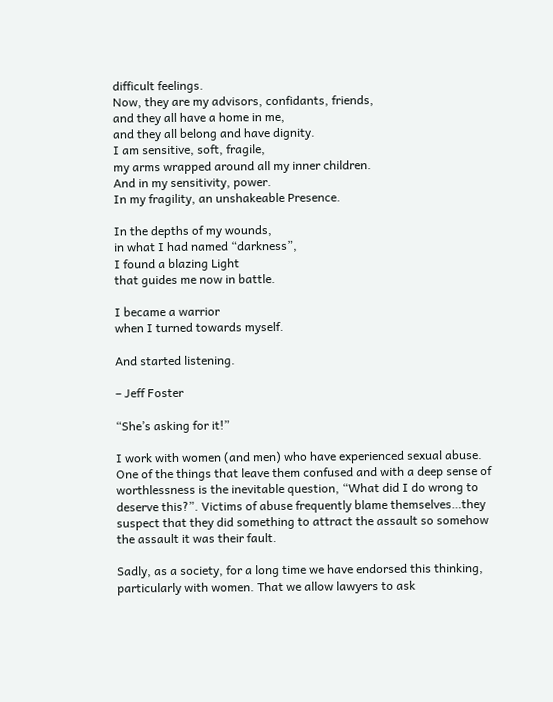difficult feelings.
Now, they are my advisors, confidants, friends,
and they all have a home in me,
and they all belong and have dignity.
I am sensitive, soft, fragile,
my arms wrapped around all my inner children.
And in my sensitivity, power.
In my fragility, an unshakeable Presence.

In the depths of my wounds,
in what I had named “darkness”,
I found a blazing Light
that guides me now in battle.

I became a warrior
when I turned towards myself.

And started listening.

– Jeff Foster

“She’s asking for it!”

I work with women (and men) who have experienced sexual abuse. One of the things that leave them confused and with a deep sense of worthlessness is the inevitable question, “What did I do wrong to deserve this?”. Victims of abuse frequently blame themselves…they suspect that they did something to attract the assault so somehow the assault it was their fault.

Sadly, as a society, for a long time we have endorsed this thinking, particularly with women. That we allow lawyers to ask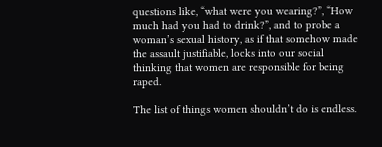questions like, “what were you wearing?”, “How much had you had to drink?”, and to probe a woman’s sexual history, as if that somehow made the assault justifiable, locks into our social thinking that women are responsible for being raped.

The list of things women shouldn’t do is endless.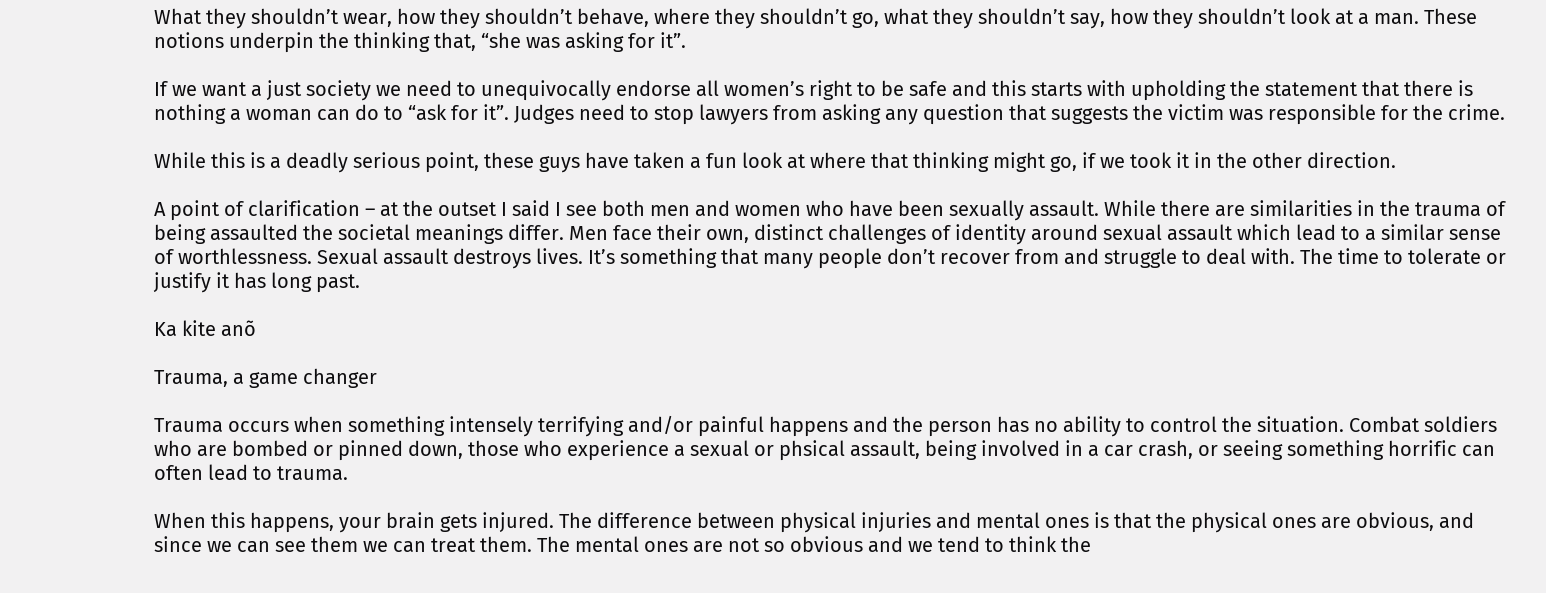What they shouldn’t wear, how they shouldn’t behave, where they shouldn’t go, what they shouldn’t say, how they shouldn’t look at a man. These notions underpin the thinking that, “she was asking for it”.

If we want a just society we need to unequivocally endorse all women’s right to be safe and this starts with upholding the statement that there is nothing a woman can do to “ask for it”. Judges need to stop lawyers from asking any question that suggests the victim was responsible for the crime.

While this is a deadly serious point, these guys have taken a fun look at where that thinking might go, if we took it in the other direction.

A point of clarification – at the outset I said I see both men and women who have been sexually assault. While there are similarities in the trauma of being assaulted the societal meanings differ. Men face their own, distinct challenges of identity around sexual assault which lead to a similar sense of worthlessness. Sexual assault destroys lives. It’s something that many people don’t recover from and struggle to deal with. The time to tolerate or justify it has long past.

Ka kite anõ

Trauma, a game changer

Trauma occurs when something intensely terrifying and/or painful happens and the person has no ability to control the situation. Combat soldiers who are bombed or pinned down, those who experience a sexual or phsical assault, being involved in a car crash, or seeing something horrific can often lead to trauma.

When this happens, your brain gets injured. The difference between physical injuries and mental ones is that the physical ones are obvious, and since we can see them we can treat them. The mental ones are not so obvious and we tend to think the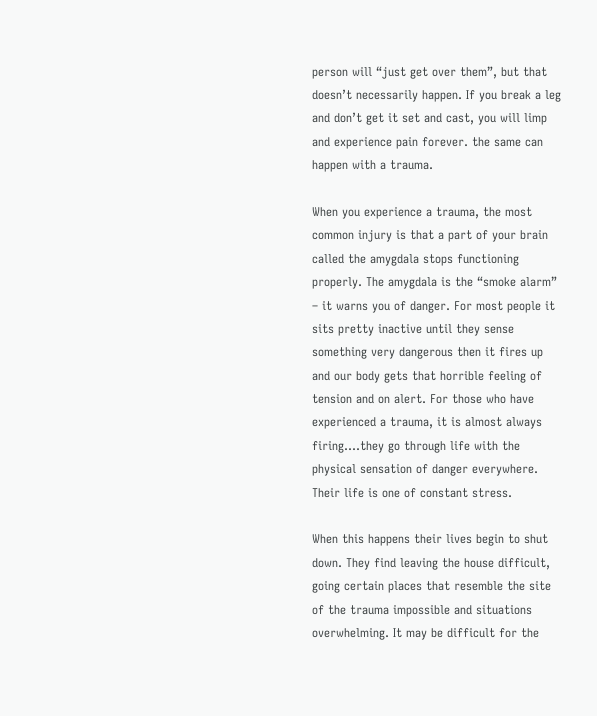person will “just get over them”, but that doesn’t necessarily happen. If you break a leg and don’t get it set and cast, you will limp and experience pain forever. the same can happen with a trauma.

When you experience a trauma, the most common injury is that a part of your brain called the amygdala stops functioning properly. The amygdala is the “smoke alarm” – it warns you of danger. For most people it sits pretty inactive until they sense something very dangerous then it fires up and our body gets that horrible feeling of tension and on alert. For those who have experienced a trauma, it is almost always firing….they go through life with the physical sensation of danger everywhere. Their life is one of constant stress.

When this happens their lives begin to shut down. They find leaving the house difficult, going certain places that resemble the site of the trauma impossible and situations overwhelming. It may be difficult for the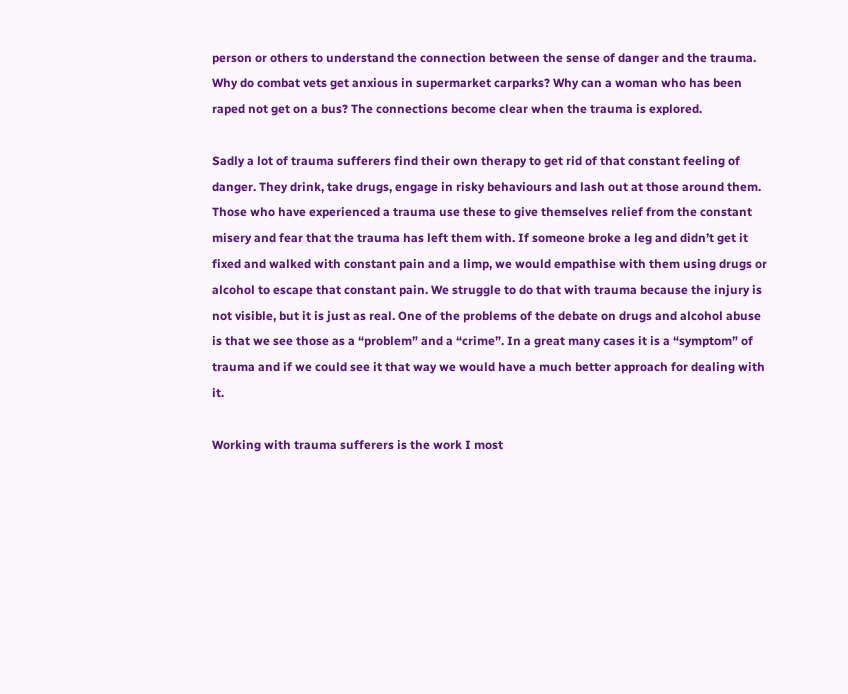person or others to understand the connection between the sense of danger and the trauma. Why do combat vets get anxious in supermarket carparks? Why can a woman who has been raped not get on a bus? The connections become clear when the trauma is explored.

Sadly a lot of trauma sufferers find their own therapy to get rid of that constant feeling of danger. They drink, take drugs, engage in risky behaviours and lash out at those around them. Those who have experienced a trauma use these to give themselves relief from the constant misery and fear that the trauma has left them with. If someone broke a leg and didn’t get it fixed and walked with constant pain and a limp, we would empathise with them using drugs or alcohol to escape that constant pain. We struggle to do that with trauma because the injury is not visible, but it is just as real. One of the problems of the debate on drugs and alcohol abuse is that we see those as a “problem” and a “crime”. In a great many cases it is a “symptom” of trauma and if we could see it that way we would have a much better approach for dealing with it.

Working with trauma sufferers is the work I most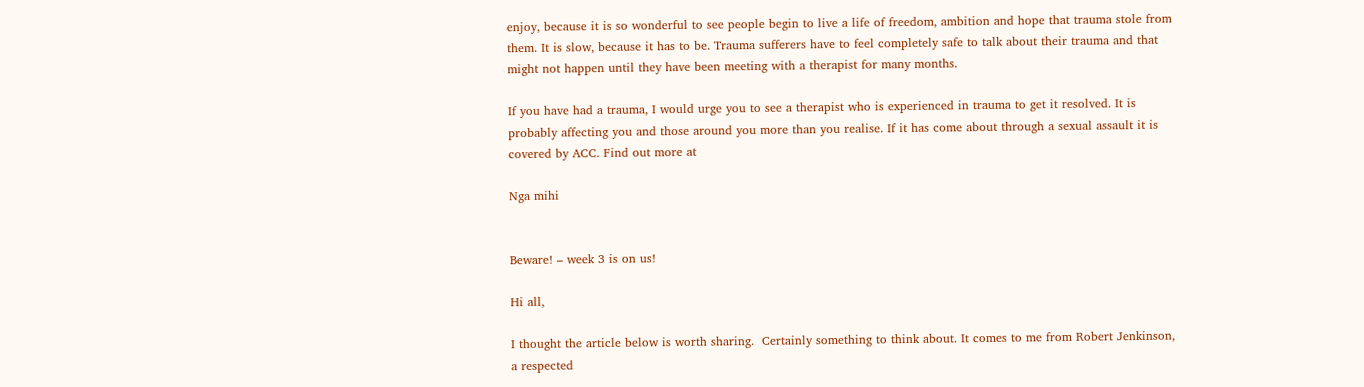enjoy, because it is so wonderful to see people begin to live a life of freedom, ambition and hope that trauma stole from them. It is slow, because it has to be. Trauma sufferers have to feel completely safe to talk about their trauma and that might not happen until they have been meeting with a therapist for many months.

If you have had a trauma, I would urge you to see a therapist who is experienced in trauma to get it resolved. It is probably affecting you and those around you more than you realise. If it has come about through a sexual assault it is covered by ACC. Find out more at

Nga mihi


Beware! – week 3 is on us!

Hi all,

I thought the article below is worth sharing.  Certainly something to think about. It comes to me from Robert Jenkinson, a respected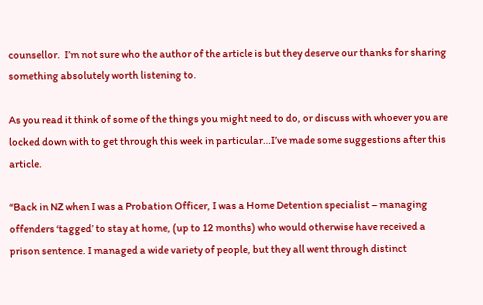counsellor.  I’m not sure who the author of the article is but they deserve our thanks for sharing something absolutely worth listening to.

As you read it think of some of the things you might need to do, or discuss with whoever you are locked down with to get through this week in particular…I’ve made some suggestions after this article.

“Back in NZ when I was a Probation Officer, I was a Home Detention specialist – managing offenders ‘tagged’ to stay at home, (up to 12 months) who would otherwise have received a prison sentence. I managed a wide variety of people, but they all went through distinct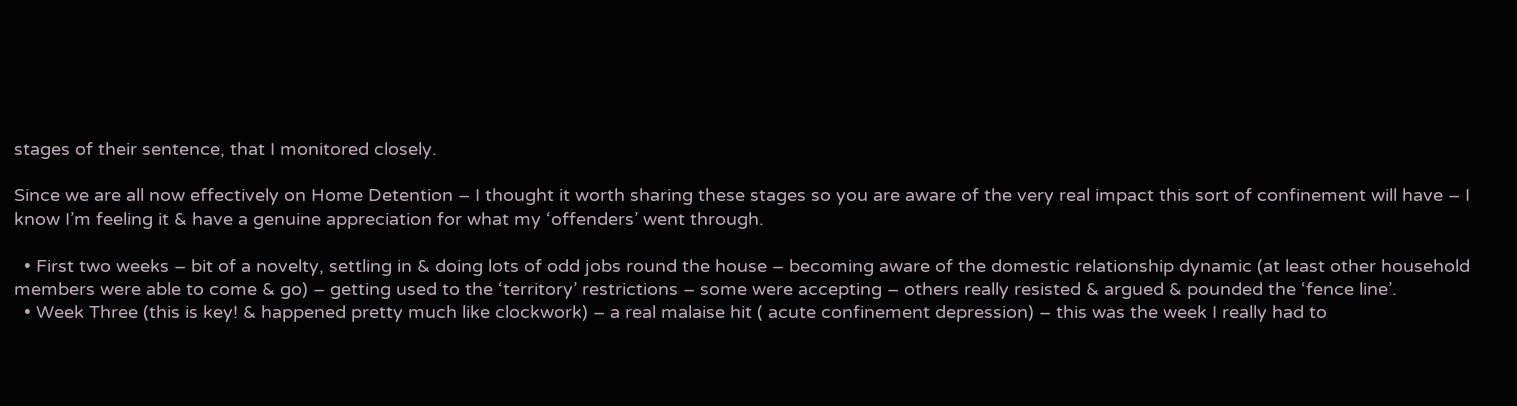stages of their sentence, that I monitored closely.

Since we are all now effectively on Home Detention – I thought it worth sharing these stages so you are aware of the very real impact this sort of confinement will have – I know I’m feeling it & have a genuine appreciation for what my ‘offenders’ went through.

  • First two weeks – bit of a novelty, settling in & doing lots of odd jobs round the house – becoming aware of the domestic relationship dynamic (at least other household members were able to come & go) – getting used to the ‘territory’ restrictions – some were accepting – others really resisted & argued & pounded the ‘fence line’.
  • Week Three (this is key! & happened pretty much like clockwork) – a real malaise hit ( acute confinement depression) – this was the week I really had to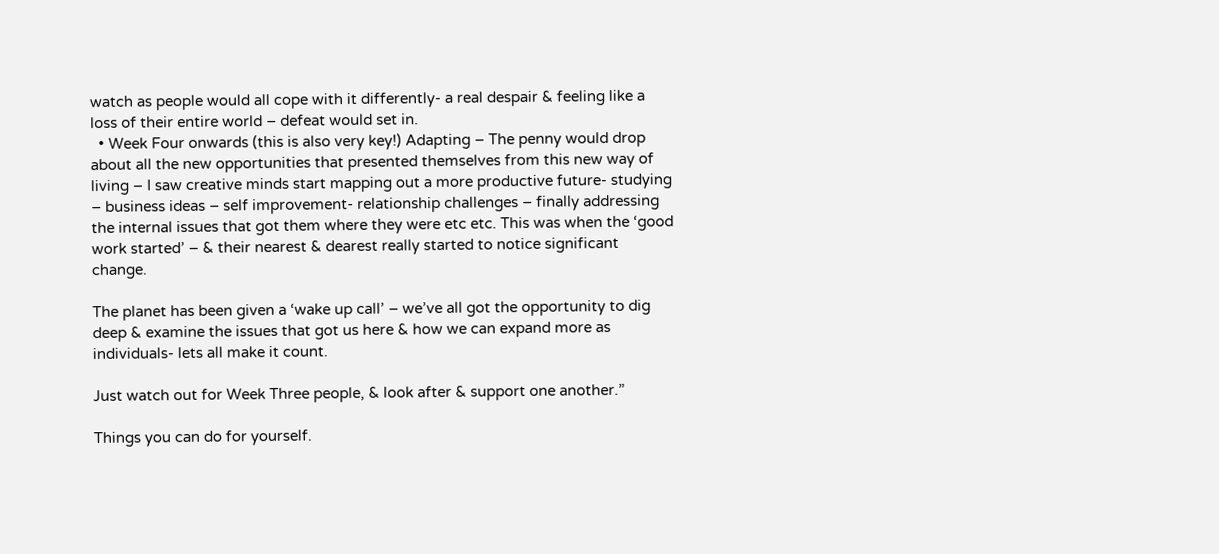watch as people would all cope with it differently- a real despair & feeling like a loss of their entire world – defeat would set in.
  • Week Four onwards (this is also very key!) Adapting – The penny would drop about all the new opportunities that presented themselves from this new way of living – I saw creative minds start mapping out a more productive future- studying – business ideas – self improvement- relationship challenges – finally addressing the internal issues that got them where they were etc etc. This was when the ‘good work started’ – & their nearest & dearest really started to notice significant change.

The planet has been given a ‘wake up call’ – we’ve all got the opportunity to dig deep & examine the issues that got us here & how we can expand more as individuals- lets all make it count.

Just watch out for Week Three people, & look after & support one another.”

Things you can do for yourself.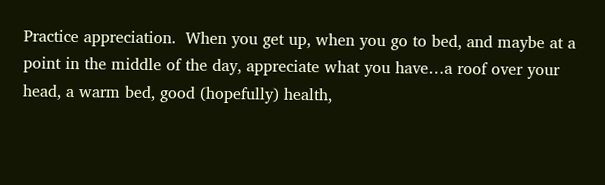Practice appreciation.  When you get up, when you go to bed, and maybe at a point in the middle of the day, appreciate what you have…a roof over your head, a warm bed, good (hopefully) health,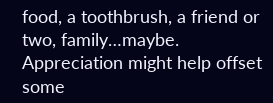food, a toothbrush, a friend or two, family…maybe.  Appreciation might help offset some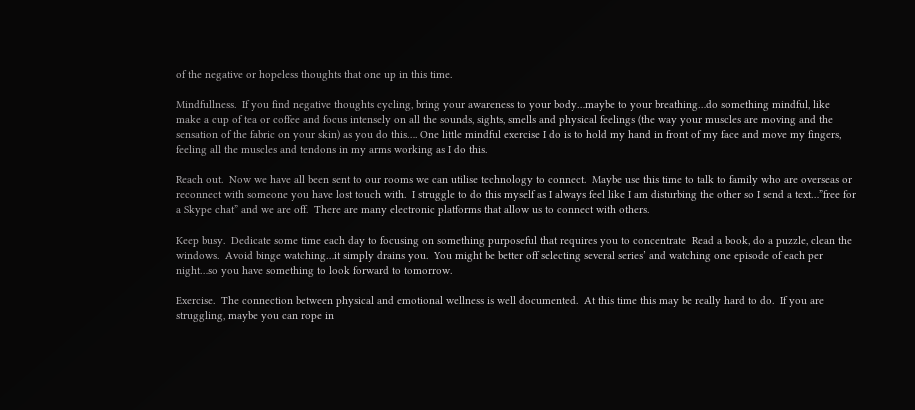of the negative or hopeless thoughts that one up in this time.

Mindfullness.  If you find negative thoughts cycling, bring your awareness to your body…maybe to your breathing…do something mindful, like make a cup of tea or coffee and focus intensely on all the sounds, sights, smells and physical feelings (the way your muscles are moving and the sensation of the fabric on your skin) as you do this…. One little mindful exercise I do is to hold my hand in front of my face and move my fingers, feeling all the muscles and tendons in my arms working as I do this.

Reach out.  Now we have all been sent to our rooms we can utilise technology to connect.  Maybe use this time to talk to family who are overseas or reconnect with someone you have lost touch with.  I struggle to do this myself as I always feel like I am disturbing the other so I send a text…”free for a Skype chat” and we are off.  There are many electronic platforms that allow us to connect with others.

Keep busy.  Dedicate some time each day to focusing on something purposeful that requires you to concentrate  Read a book, do a puzzle, clean the windows.  Avoid binge watching…it simply drains you.  You might be better off selecting several series’ and watching one episode of each per night…so you have something to look forward to tomorrow.

Exercise.  The connection between physical and emotional wellness is well documented.  At this time this may be really hard to do.  If you are struggling, maybe you can rope in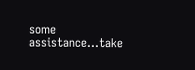some assistance…take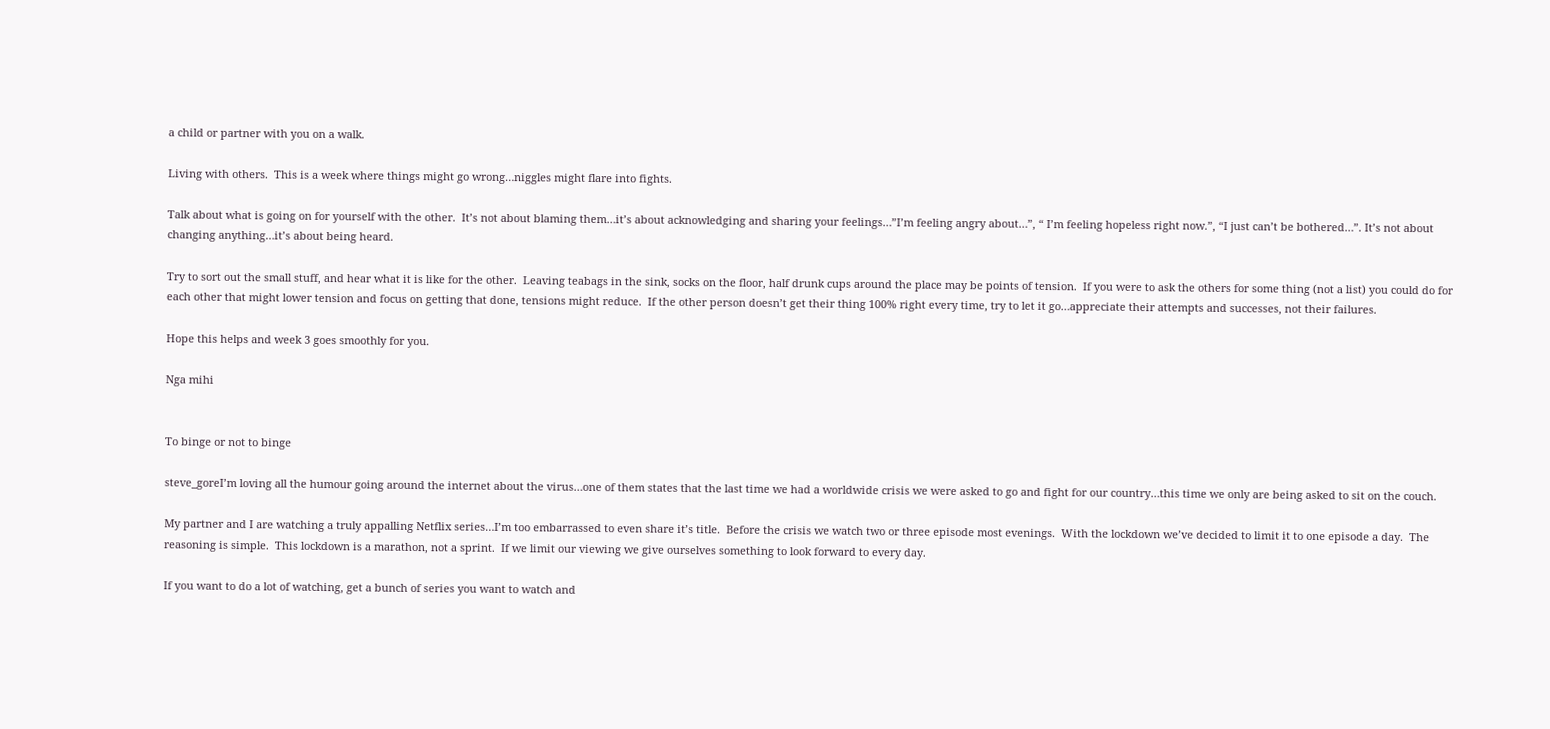a child or partner with you on a walk.

Living with others.  This is a week where things might go wrong…niggles might flare into fights.

Talk about what is going on for yourself with the other.  It’s not about blaming them…it’s about acknowledging and sharing your feelings…”I’m feeling angry about…”, “ I’m feeling hopeless right now.”, “I just can’t be bothered…”. It’s not about changing anything…it’s about being heard.

Try to sort out the small stuff, and hear what it is like for the other.  Leaving teabags in the sink, socks on the floor, half drunk cups around the place may be points of tension.  If you were to ask the others for some thing (not a list) you could do for each other that might lower tension and focus on getting that done, tensions might reduce.  If the other person doesn’t get their thing 100% right every time, try to let it go…appreciate their attempts and successes, not their failures.

Hope this helps and week 3 goes smoothly for you.

Nga mihi


To binge or not to binge

steve_goreI’m loving all the humour going around the internet about the virus…one of them states that the last time we had a worldwide crisis we were asked to go and fight for our country…this time we only are being asked to sit on the couch.

My partner and I are watching a truly appalling Netflix series…I’m too embarrassed to even share it’s title.  Before the crisis we watch two or three episode most evenings.  With the lockdown we’ve decided to limit it to one episode a day.  The reasoning is simple.  This lockdown is a marathon, not a sprint.  If we limit our viewing we give ourselves something to look forward to every day.

If you want to do a lot of watching, get a bunch of series you want to watch and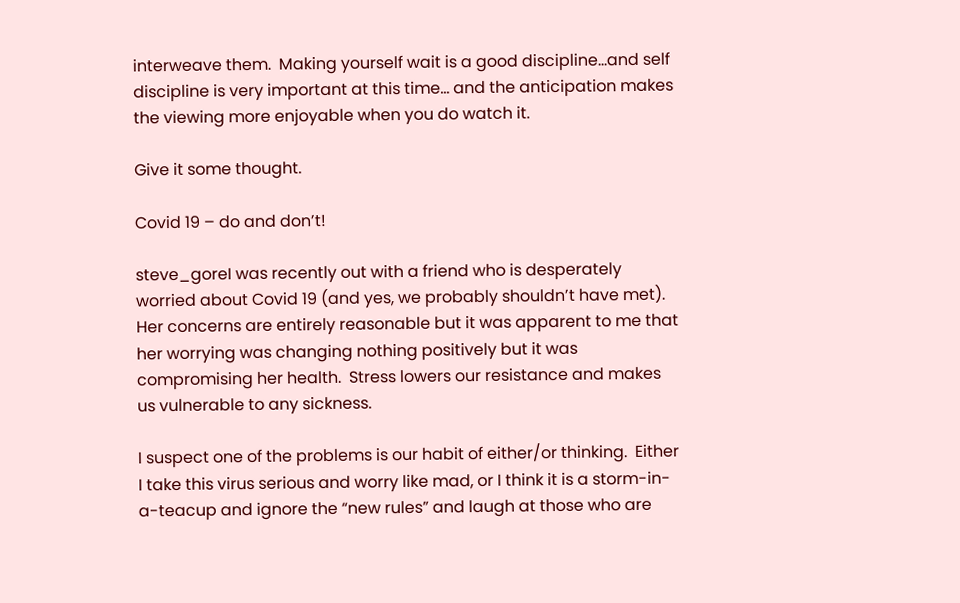interweave them.  Making yourself wait is a good discipline…and self discipline is very important at this time… and the anticipation makes the viewing more enjoyable when you do watch it.

Give it some thought.

Covid 19 – do and don’t!

steve_goreI was recently out with a friend who is desperately worried about Covid 19 (and yes, we probably shouldn’t have met).  Her concerns are entirely reasonable but it was apparent to me that her worrying was changing nothing positively but it was compromising her health.  Stress lowers our resistance and makes us vulnerable to any sickness.

I suspect one of the problems is our habit of either/or thinking.  Either I take this virus serious and worry like mad, or I think it is a storm-in-a-teacup and ignore the “new rules” and laugh at those who are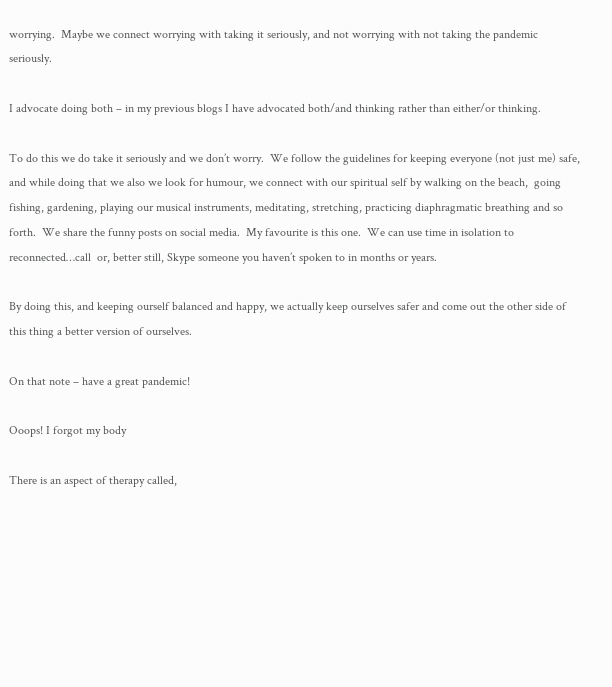worrying.  Maybe we connect worrying with taking it seriously, and not worrying with not taking the pandemic seriously.

I advocate doing both – in my previous blogs I have advocated both/and thinking rather than either/or thinking.

To do this we do take it seriously and we don’t worry.  We follow the guidelines for keeping everyone (not just me) safe, and while doing that we also we look for humour, we connect with our spiritual self by walking on the beach,  going fishing, gardening, playing our musical instruments, meditating, stretching, practicing diaphragmatic breathing and so forth.  We share the funny posts on social media.  My favourite is this one.  We can use time in isolation to reconnected…call  or, better still, Skype someone you haven’t spoken to in months or years.

By doing this, and keeping ourself balanced and happy, we actually keep ourselves safer and come out the other side of this thing a better version of ourselves.

On that note – have a great pandemic!

Ooops! I forgot my body

There is an aspect of therapy called,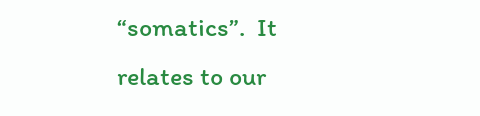“somatics”.  It relates to our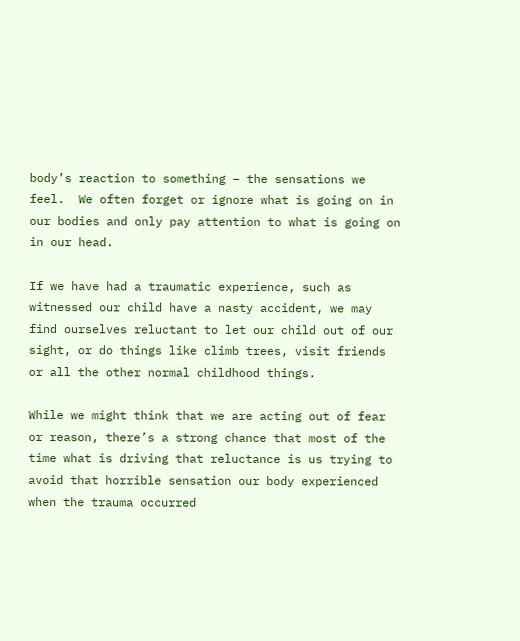body’s reaction to something – the sensations we feel.  We often forget or ignore what is going on in our bodies and only pay attention to what is going on in our head.

If we have had a traumatic experience, such as witnessed our child have a nasty accident, we may find ourselves reluctant to let our child out of our sight, or do things like climb trees, visit friends or all the other normal childhood things.

While we might think that we are acting out of fear or reason, there’s a strong chance that most of the time what is driving that reluctance is us trying to avoid that horrible sensation our body experienced when the trauma occurred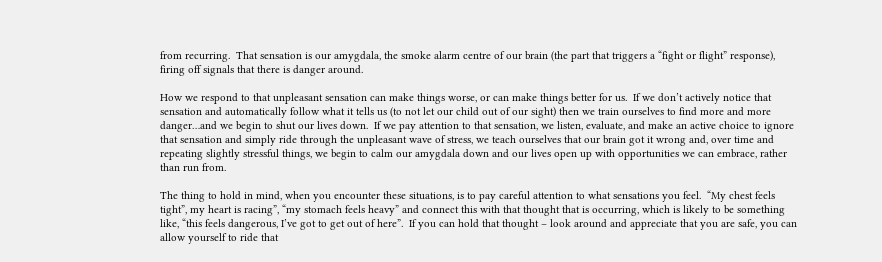from recurring.  That sensation is our amygdala, the smoke alarm centre of our brain (the part that triggers a “fight or flight” response), firing off signals that there is danger around.

How we respond to that unpleasant sensation can make things worse, or can make things better for us.  If we don’t actively notice that sensation and automatically follow what it tells us (to not let our child out of our sight) then we train ourselves to find more and more danger…and we begin to shut our lives down.  If we pay attention to that sensation, we listen, evaluate, and make an active choice to ignore that sensation and simply ride through the unpleasant wave of stress, we teach ourselves that our brain got it wrong and, over time and repeating slightly stressful things, we begin to calm our amygdala down and our lives open up with opportunities we can embrace, rather than run from.

The thing to hold in mind, when you encounter these situations, is to pay careful attention to what sensations you feel.  “My chest feels tight”, my heart is racing”, “my stomach feels heavy” and connect this with that thought that is occurring, which is likely to be something like, “this feels dangerous, I’ve got to get out of here”.  If you can hold that thought – look around and appreciate that you are safe, you can allow yourself to ride that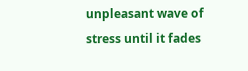unpleasant wave of stress until it fades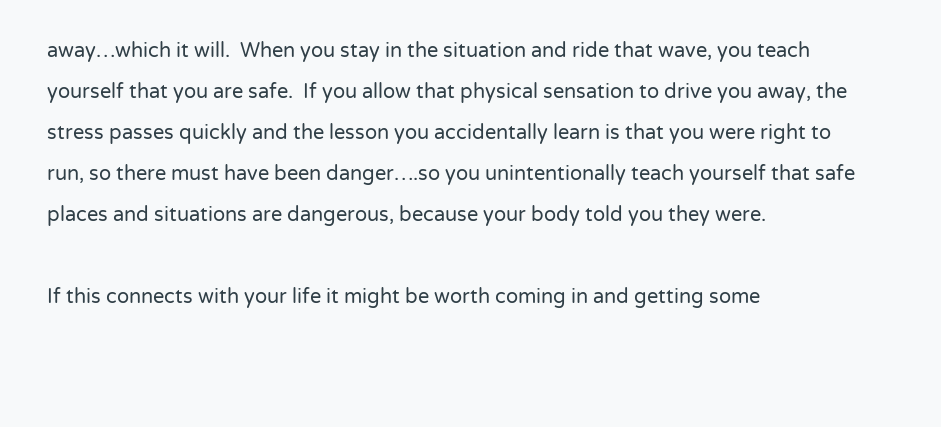away…which it will.  When you stay in the situation and ride that wave, you teach yourself that you are safe.  If you allow that physical sensation to drive you away, the stress passes quickly and the lesson you accidentally learn is that you were right to run, so there must have been danger….so you unintentionally teach yourself that safe places and situations are dangerous, because your body told you they were.

If this connects with your life it might be worth coming in and getting some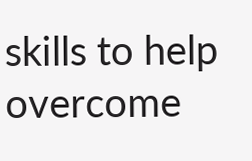skills to help overcome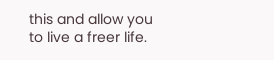this and allow you to live a freer life.